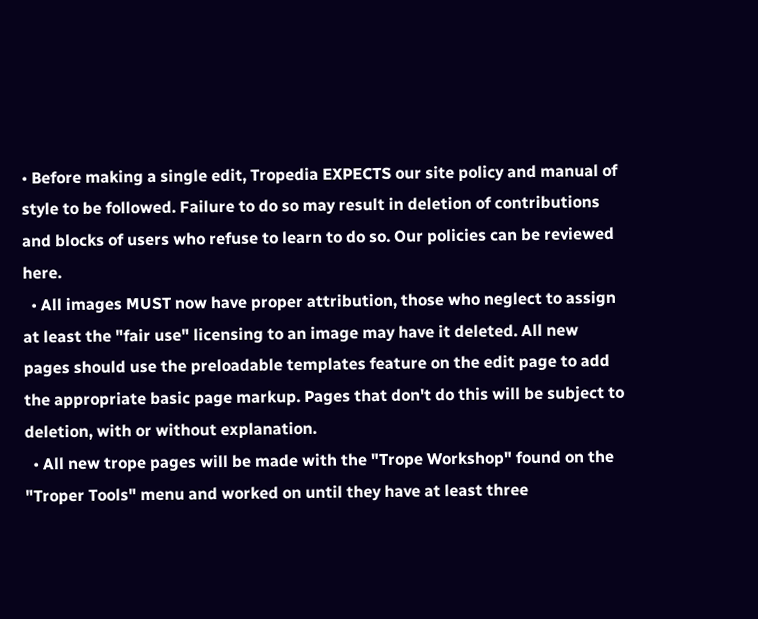• Before making a single edit, Tropedia EXPECTS our site policy and manual of style to be followed. Failure to do so may result in deletion of contributions and blocks of users who refuse to learn to do so. Our policies can be reviewed here.
  • All images MUST now have proper attribution, those who neglect to assign at least the "fair use" licensing to an image may have it deleted. All new pages should use the preloadable templates feature on the edit page to add the appropriate basic page markup. Pages that don't do this will be subject to deletion, with or without explanation.
  • All new trope pages will be made with the "Trope Workshop" found on the "Troper Tools" menu and worked on until they have at least three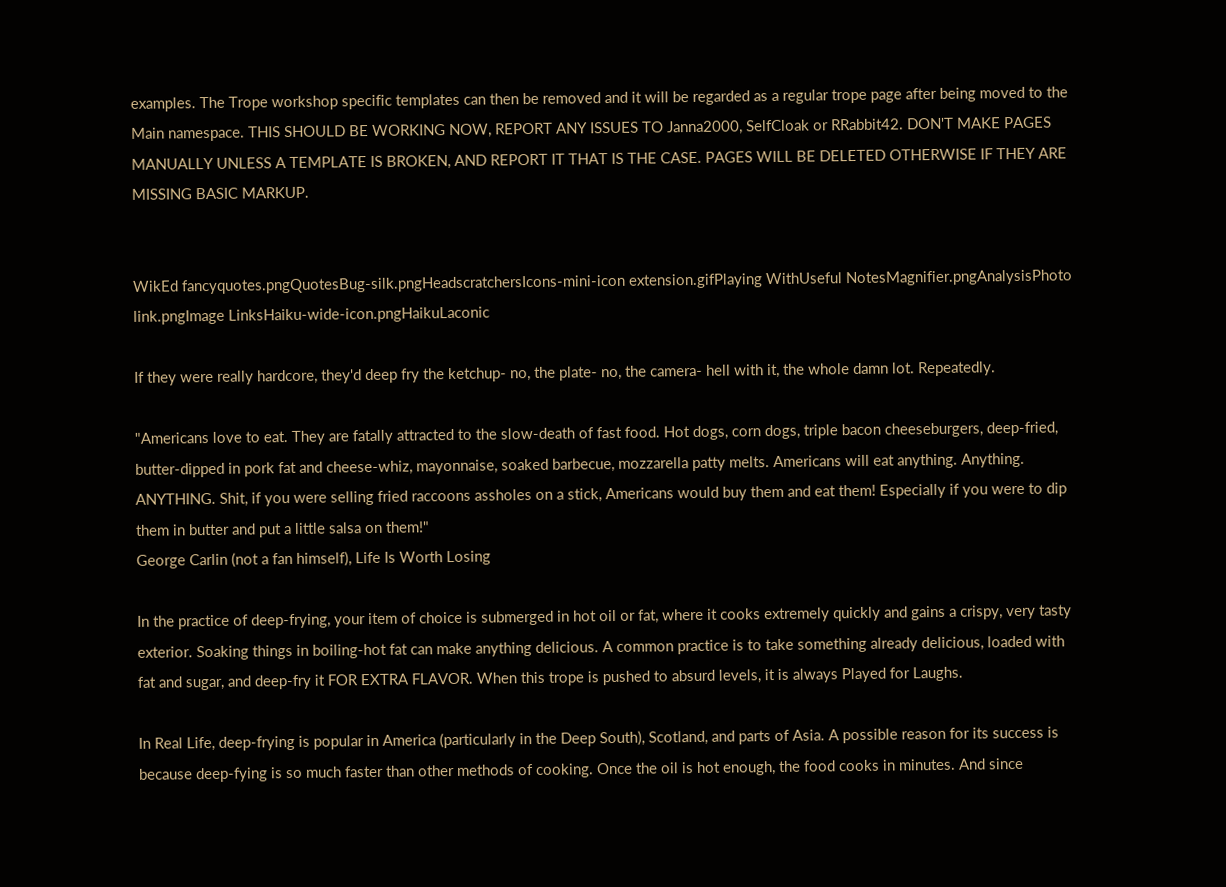examples. The Trope workshop specific templates can then be removed and it will be regarded as a regular trope page after being moved to the Main namespace. THIS SHOULD BE WORKING NOW, REPORT ANY ISSUES TO Janna2000, SelfCloak or RRabbit42. DON'T MAKE PAGES MANUALLY UNLESS A TEMPLATE IS BROKEN, AND REPORT IT THAT IS THE CASE. PAGES WILL BE DELETED OTHERWISE IF THEY ARE MISSING BASIC MARKUP.


WikEd fancyquotes.pngQuotesBug-silk.pngHeadscratchersIcons-mini-icon extension.gifPlaying WithUseful NotesMagnifier.pngAnalysisPhoto link.pngImage LinksHaiku-wide-icon.pngHaikuLaconic

If they were really hardcore, they'd deep fry the ketchup- no, the plate- no, the camera- hell with it, the whole damn lot. Repeatedly.

"Americans love to eat. They are fatally attracted to the slow-death of fast food. Hot dogs, corn dogs, triple bacon cheeseburgers, deep-fried, butter-dipped in pork fat and cheese-whiz, mayonnaise, soaked barbecue, mozzarella patty melts. Americans will eat anything. Anything. ANYTHING. Shit, if you were selling fried raccoons assholes on a stick, Americans would buy them and eat them! Especially if you were to dip them in butter and put a little salsa on them!"
George Carlin (not a fan himself), Life Is Worth Losing

In the practice of deep-frying, your item of choice is submerged in hot oil or fat, where it cooks extremely quickly and gains a crispy, very tasty exterior. Soaking things in boiling-hot fat can make anything delicious. A common practice is to take something already delicious, loaded with fat and sugar, and deep-fry it FOR EXTRA FLAVOR. When this trope is pushed to absurd levels, it is always Played for Laughs.

In Real Life, deep-frying is popular in America (particularly in the Deep South), Scotland, and parts of Asia. A possible reason for its success is because deep-fying is so much faster than other methods of cooking. Once the oil is hot enough, the food cooks in minutes. And since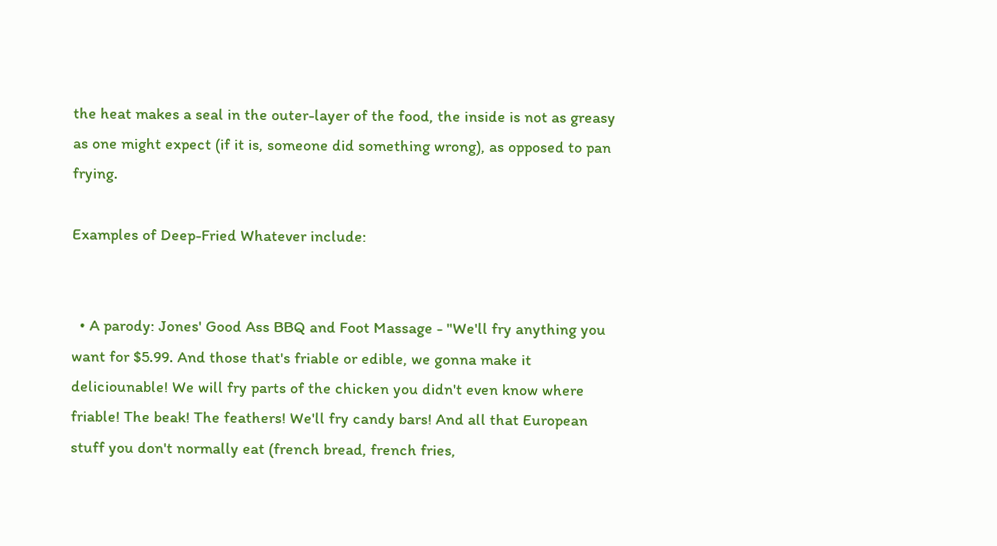the heat makes a seal in the outer-layer of the food, the inside is not as greasy as one might expect (if it is, someone did something wrong), as opposed to pan frying.

Examples of Deep-Fried Whatever include:


  • A parody: Jones' Good Ass BBQ and Foot Massage - "We'll fry anything you want for $5.99. And those that's friable or edible, we gonna make it deliciounable! We will fry parts of the chicken you didn't even know where friable! The beak! The feathers! We'll fry candy bars! And all that European stuff you don't normally eat (french bread, french fries,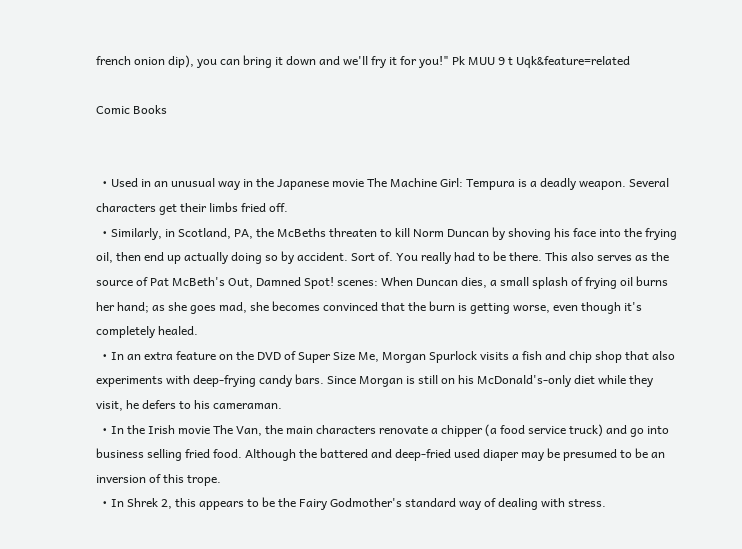french onion dip), you can bring it down and we'll fry it for you!" Pk MUU 9 t Uqk&feature=related

Comic Books


  • Used in an unusual way in the Japanese movie The Machine Girl: Tempura is a deadly weapon. Several characters get their limbs fried off.
  • Similarly, in Scotland, PA, the McBeths threaten to kill Norm Duncan by shoving his face into the frying oil, then end up actually doing so by accident. Sort of. You really had to be there. This also serves as the source of Pat McBeth's Out, Damned Spot! scenes: When Duncan dies, a small splash of frying oil burns her hand; as she goes mad, she becomes convinced that the burn is getting worse, even though it's completely healed.
  • In an extra feature on the DVD of Super Size Me, Morgan Spurlock visits a fish and chip shop that also experiments with deep-frying candy bars. Since Morgan is still on his McDonald's-only diet while they visit, he defers to his cameraman.
  • In the Irish movie The Van, the main characters renovate a chipper (a food service truck) and go into business selling fried food. Although the battered and deep-fried used diaper may be presumed to be an inversion of this trope.
  • In Shrek 2, this appears to be the Fairy Godmother's standard way of dealing with stress.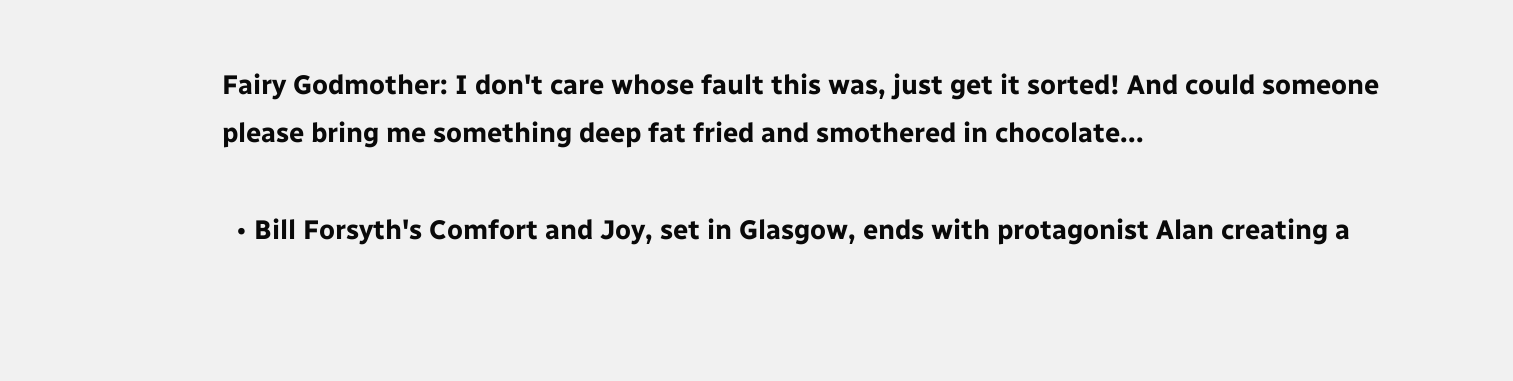Fairy Godmother: I don't care whose fault this was, just get it sorted! And could someone please bring me something deep fat fried and smothered in chocolate...

  • Bill Forsyth's Comfort and Joy, set in Glasgow, ends with protagonist Alan creating a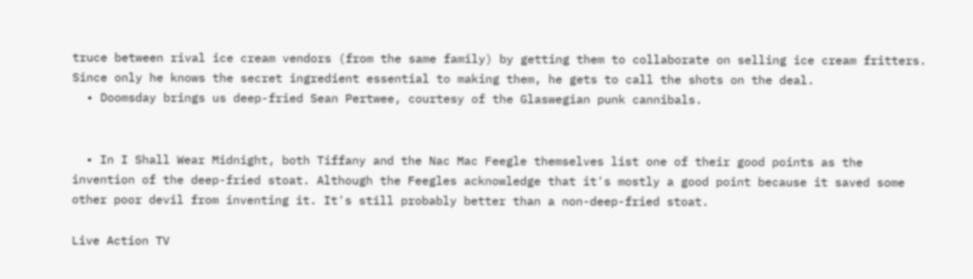truce between rival ice cream vendors (from the same family) by getting them to collaborate on selling ice cream fritters. Since only he knows the secret ingredient essential to making them, he gets to call the shots on the deal.
  • Doomsday brings us deep-fried Sean Pertwee, courtesy of the Glaswegian punk cannibals.


  • In I Shall Wear Midnight, both Tiffany and the Nac Mac Feegle themselves list one of their good points as the invention of the deep-fried stoat. Although the Feegles acknowledge that it's mostly a good point because it saved some other poor devil from inventing it. It's still probably better than a non-deep-fried stoat.

Live Action TV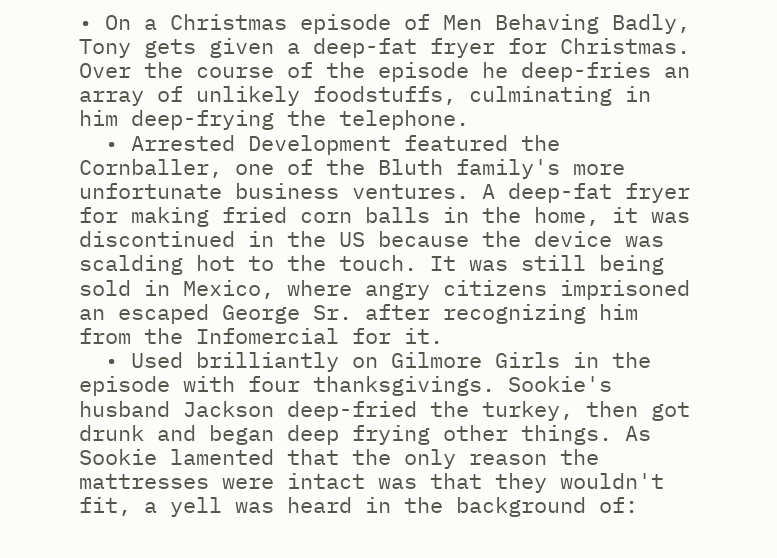• On a Christmas episode of Men Behaving Badly, Tony gets given a deep-fat fryer for Christmas. Over the course of the episode he deep-fries an array of unlikely foodstuffs, culminating in him deep-frying the telephone.
  • Arrested Development featured the Cornballer, one of the Bluth family's more unfortunate business ventures. A deep-fat fryer for making fried corn balls in the home, it was discontinued in the US because the device was scalding hot to the touch. It was still being sold in Mexico, where angry citizens imprisoned an escaped George Sr. after recognizing him from the Infomercial for it.
  • Used brilliantly on Gilmore Girls in the episode with four thanksgivings. Sookie's husband Jackson deep-fried the turkey, then got drunk and began deep frying other things. As Sookie lamented that the only reason the mattresses were intact was that they wouldn't fit, a yell was heard in the background of: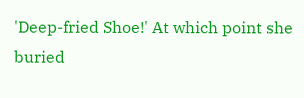'Deep-fried Shoe!' At which point she buried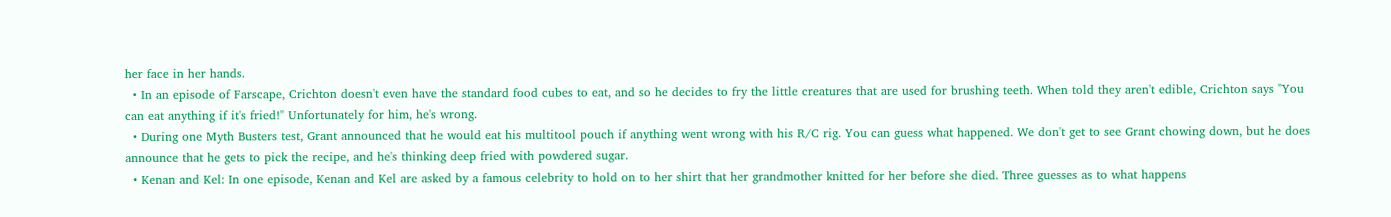her face in her hands.
  • In an episode of Farscape, Crichton doesn't even have the standard food cubes to eat, and so he decides to fry the little creatures that are used for brushing teeth. When told they aren't edible, Crichton says "You can eat anything if it's fried!" Unfortunately for him, he's wrong.
  • During one Myth Busters test, Grant announced that he would eat his multitool pouch if anything went wrong with his R/C rig. You can guess what happened. We don't get to see Grant chowing down, but he does announce that he gets to pick the recipe, and he's thinking deep fried with powdered sugar.
  • Kenan and Kel: In one episode, Kenan and Kel are asked by a famous celebrity to hold on to her shirt that her grandmother knitted for her before she died. Three guesses as to what happens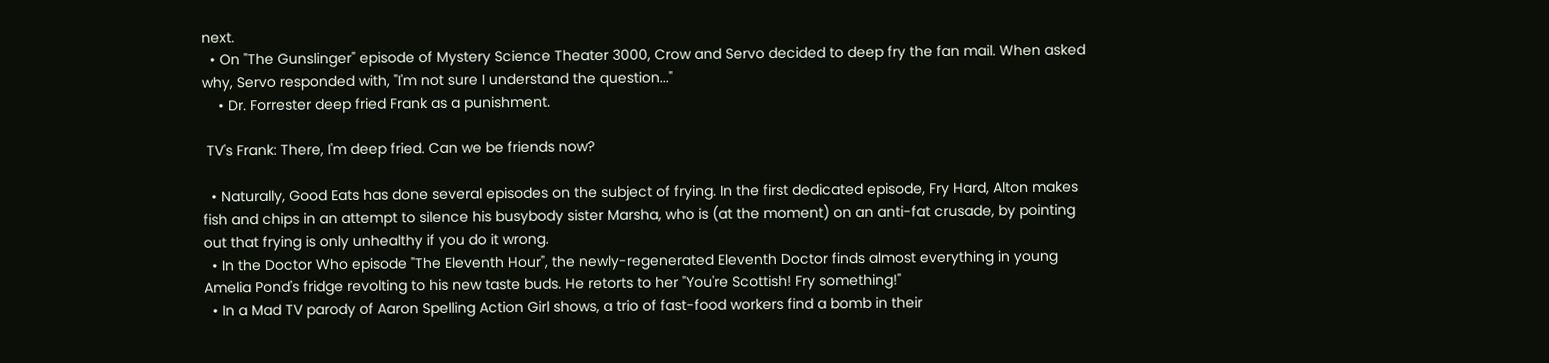next.
  • On "The Gunslinger" episode of Mystery Science Theater 3000, Crow and Servo decided to deep fry the fan mail. When asked why, Servo responded with, "I'm not sure I understand the question..."
    • Dr. Forrester deep fried Frank as a punishment.

 TV's Frank: There, I'm deep fried. Can we be friends now?

  • Naturally, Good Eats has done several episodes on the subject of frying. In the first dedicated episode, Fry Hard, Alton makes fish and chips in an attempt to silence his busybody sister Marsha, who is (at the moment) on an anti-fat crusade, by pointing out that frying is only unhealthy if you do it wrong.
  • In the Doctor Who episode "The Eleventh Hour", the newly-regenerated Eleventh Doctor finds almost everything in young Amelia Pond's fridge revolting to his new taste buds. He retorts to her "You're Scottish! Fry something!"
  • In a Mad TV parody of Aaron Spelling Action Girl shows, a trio of fast-food workers find a bomb in their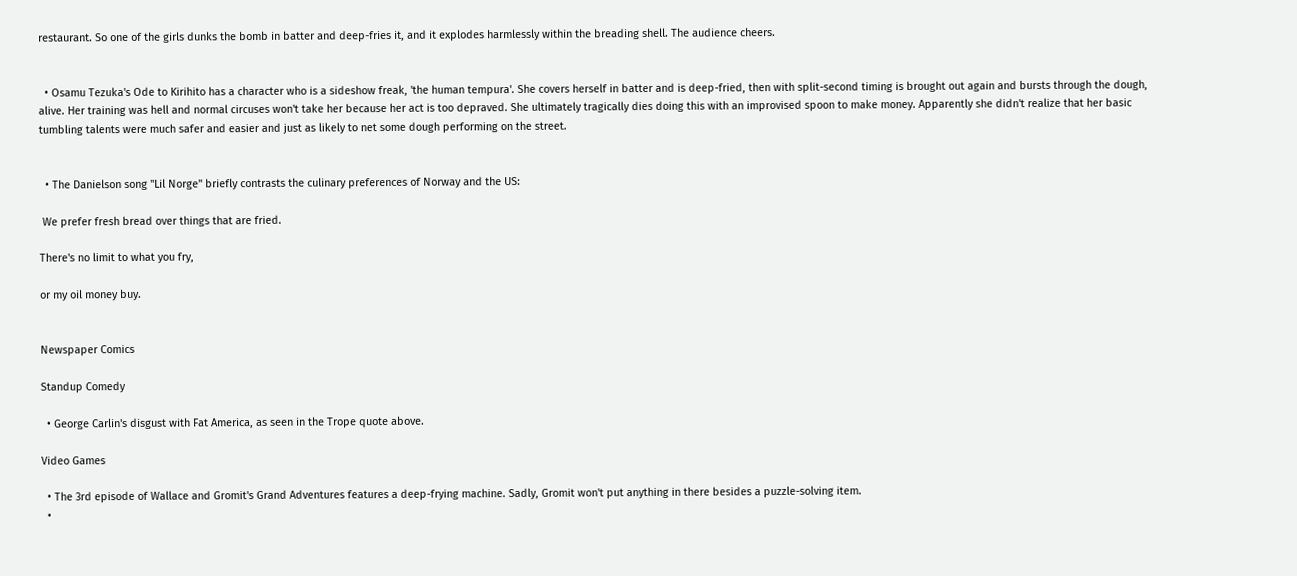restaurant. So one of the girls dunks the bomb in batter and deep-fries it, and it explodes harmlessly within the breading shell. The audience cheers.


  • Osamu Tezuka's Ode to Kirihito has a character who is a sideshow freak, 'the human tempura'. She covers herself in batter and is deep-fried, then with split-second timing is brought out again and bursts through the dough, alive. Her training was hell and normal circuses won't take her because her act is too depraved. She ultimately tragically dies doing this with an improvised spoon to make money. Apparently she didn't realize that her basic tumbling talents were much safer and easier and just as likely to net some dough performing on the street.


  • The Danielson song "Lil Norge" briefly contrasts the culinary preferences of Norway and the US:

 We prefer fresh bread over things that are fried.

There's no limit to what you fry,

or my oil money buy.


Newspaper Comics

Standup Comedy

  • George Carlin's disgust with Fat America, as seen in the Trope quote above.

Video Games

  • The 3rd episode of Wallace and Gromit's Grand Adventures features a deep-frying machine. Sadly, Gromit won't put anything in there besides a puzzle-solving item.
  •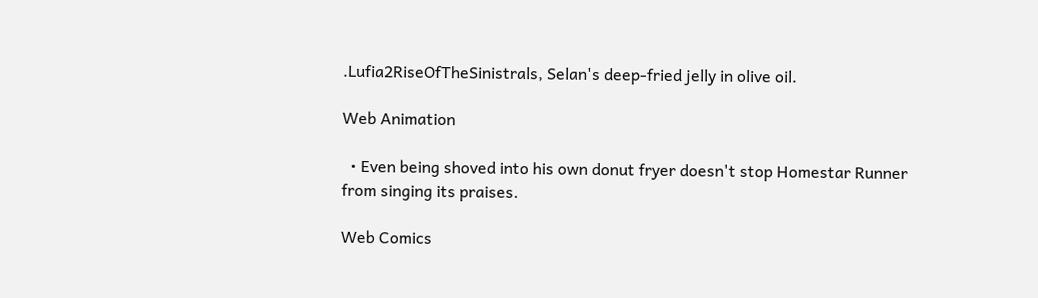.Lufia2RiseOfTheSinistrals, Selan's deep-fried jelly in olive oil.

Web Animation

  • Even being shoved into his own donut fryer doesn't stop Homestar Runner from singing its praises.

Web Comics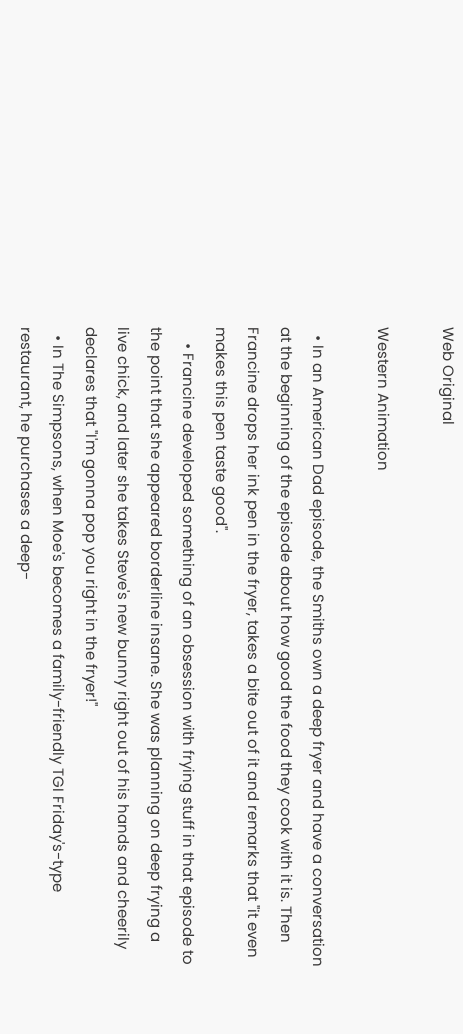Web Original

Western Animation

  • In an American Dad episode, the Smiths own a deep fryer and have a conversation at the beginning of the episode about how good the food they cook with it is. Then Francine drops her ink pen in the fryer, takes a bite out of it and remarks that "it even makes this pen taste good".
    • Francine developed something of an obsession with frying stuff in that episode to the point that she appeared borderline insane. She was planning on deep frying a live chick, and later she takes Steve's new bunny right out of his hands and cheerily declares that "I'm gonna pop you right in the fryer!"
  • In The Simpsons, when Moe's becomes a family-friendly TGI Friday's-type restaurant, he purchases a deep-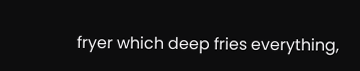fryer which deep fries everything,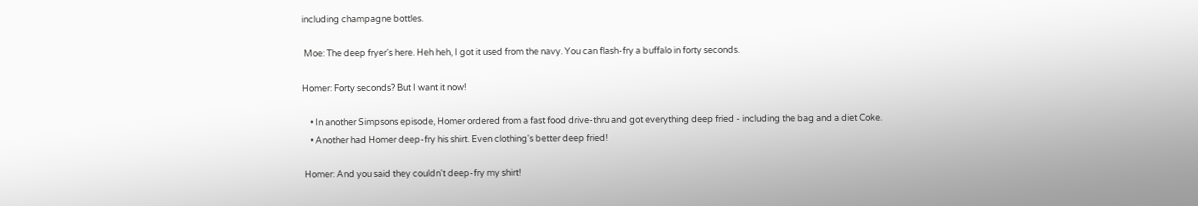including champagne bottles.

 Moe: The deep fryer's here. Heh heh, I got it used from the navy. You can flash-fry a buffalo in forty seconds.

Homer: Forty seconds? But I want it now!

    • In another Simpsons episode, Homer ordered from a fast food drive-thru and got everything deep fried - including the bag and a diet Coke.
    • Another had Homer deep-fry his shirt. Even clothing's better deep fried!

 Homer: And you said they couldn't deep-fry my shirt!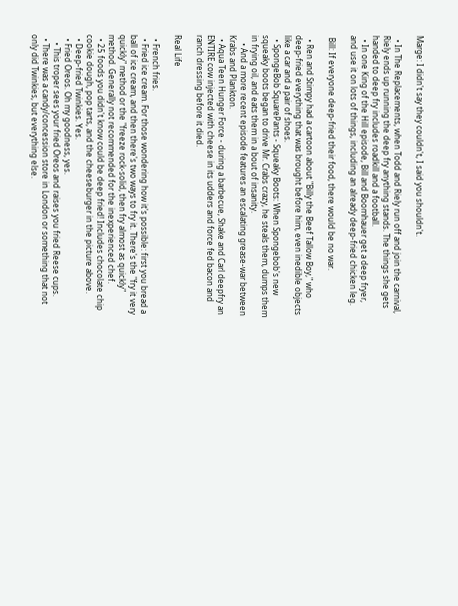Marge: I didn't say they couldn't, I said you shouldn't.

  • In The Replacements, when Todd and Riely run off and join the carnival, Riely ends up running the deep fry anything stands. The things she gets handed to deep fry includes roadkill and a football.
  • In one King of the Hill episode, Bill and Boomhauer get a deep fryer, and use it on lots of things, including an already deep-fried chicken leg.

 Bill: If everyone deep-fried their food, there would be no war.

  • Ren and Stimpy had a cartoon about "Billy the Beef Tallow Boy," who deep-fried everything that was brought before him, even inedible objects like a car and a pair of shoes.
  • SpongeBob SquarePants - Squeaky Boots: When Spongebob's new squeaky boots began to drive Mr. Crabs crazy, he steals them, dumps them in frying oil, and eats them in a bout of insanity.
    • And a more recent episode features an escalating grease-war between Krabs and Plankton.
  • Aqua Teen Hunger Force - during a barbecue, Shake and Carl deepfry an ENTIRE cow injected with cheese in its udders and force fed bacon and ranch dressing before it died.

Real Life

  • French fries.
  • Fried ice cream. For those wondering how it's possible: first you bread a ball of ice cream, and then there's two ways to fry it. There's the "fry it very quickly" method or the "freeze rock-solid, then fry almost as quickly" method. Generally not recommended for the inexperienced chef.
  • 25 foods you didn't know could be deep fried! Includes chocolate chip cookie dough, pop tarts, and the cheeseburger in the picture above.
  • Deep-fried Twinkies. Yes.
  • Fried Oreos. Oh my goodness, yes.
    • This troper sees your fried Oreos and raises you fried Reese cups.
  • There was a candy/concession store in London or something that not only did Twinkies, but everything else.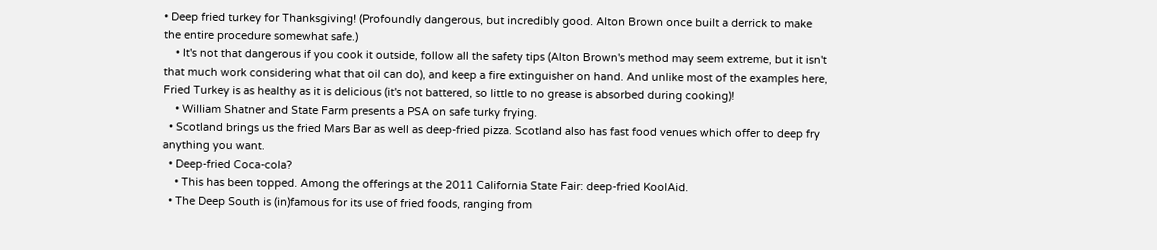• Deep fried turkey for Thanksgiving! (Profoundly dangerous, but incredibly good. Alton Brown once built a derrick to make the entire procedure somewhat safe.)
    • It's not that dangerous if you cook it outside, follow all the safety tips (Alton Brown's method may seem extreme, but it isn't that much work considering what that oil can do), and keep a fire extinguisher on hand. And unlike most of the examples here, Fried Turkey is as healthy as it is delicious (it's not battered, so little to no grease is absorbed during cooking)!
    • William Shatner and State Farm presents a PSA on safe turky frying.
  • Scotland brings us the fried Mars Bar as well as deep-fried pizza. Scotland also has fast food venues which offer to deep fry anything you want.
  • Deep-fried Coca-cola?
    • This has been topped. Among the offerings at the 2011 California State Fair: deep-fried KoolAid.
  • The Deep South is (in)famous for its use of fried foods, ranging from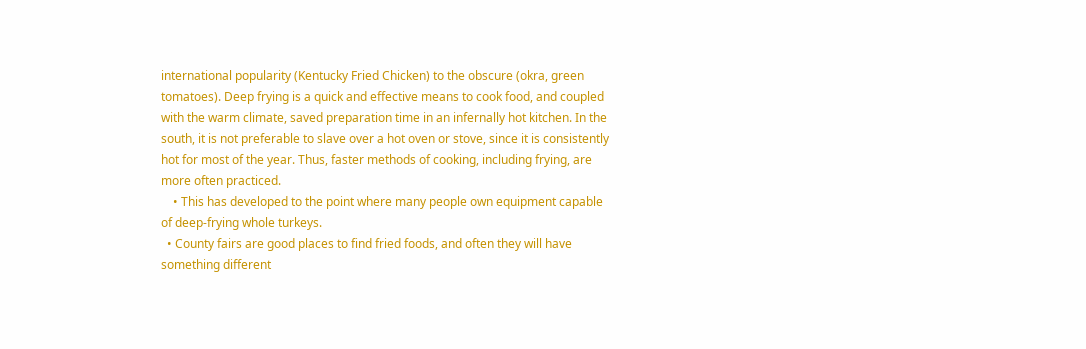international popularity (Kentucky Fried Chicken) to the obscure (okra, green tomatoes). Deep frying is a quick and effective means to cook food, and coupled with the warm climate, saved preparation time in an infernally hot kitchen. In the south, it is not preferable to slave over a hot oven or stove, since it is consistently hot for most of the year. Thus, faster methods of cooking, including frying, are more often practiced.
    • This has developed to the point where many people own equipment capable of deep-frying whole turkeys.
  • County fairs are good places to find fried foods, and often they will have something different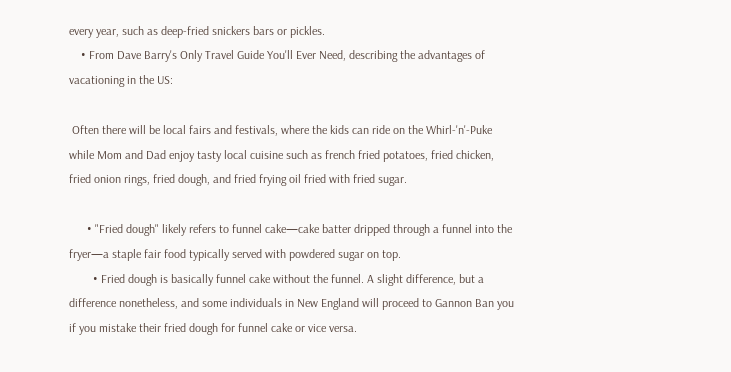every year, such as deep-fried snickers bars or pickles.
    • From Dave Barry's Only Travel Guide You'll Ever Need, describing the advantages of vacationing in the US:

 Often there will be local fairs and festivals, where the kids can ride on the Whirl-'n'-Puke while Mom and Dad enjoy tasty local cuisine such as french fried potatoes, fried chicken, fried onion rings, fried dough, and fried frying oil fried with fried sugar.

      • "Fried dough" likely refers to funnel cake—cake batter dripped through a funnel into the fryer—a staple fair food typically served with powdered sugar on top.
        • Fried dough is basically funnel cake without the funnel. A slight difference, but a difference nonetheless, and some individuals in New England will proceed to Gannon Ban you if you mistake their fried dough for funnel cake or vice versa.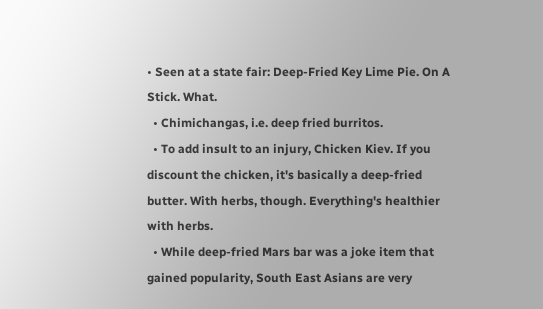• Seen at a state fair: Deep-Fried Key Lime Pie. On A Stick. What.
  • Chimichangas, i.e. deep fried burritos.
  • To add insult to an injury, Chicken Kiev. If you discount the chicken, it's basically a deep-fried butter. With herbs, though. Everything's healthier with herbs.
  • While deep-fried Mars bar was a joke item that gained popularity, South East Asians are very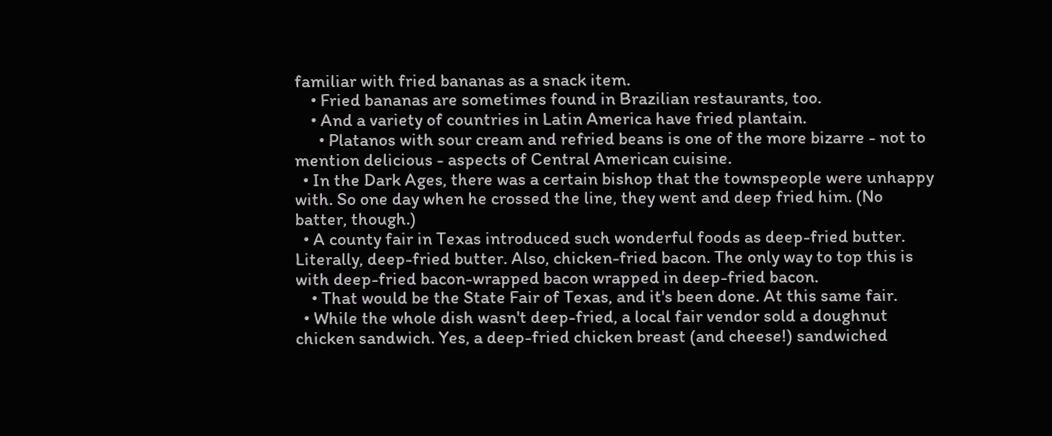familiar with fried bananas as a snack item.
    • Fried bananas are sometimes found in Brazilian restaurants, too.
    • And a variety of countries in Latin America have fried plantain.
      • Platanos with sour cream and refried beans is one of the more bizarre - not to mention delicious - aspects of Central American cuisine.
  • In the Dark Ages, there was a certain bishop that the townspeople were unhappy with. So one day when he crossed the line, they went and deep fried him. (No batter, though.)
  • A county fair in Texas introduced such wonderful foods as deep-fried butter. Literally, deep-fried butter. Also, chicken-fried bacon. The only way to top this is with deep-fried bacon-wrapped bacon wrapped in deep-fried bacon.
    • That would be the State Fair of Texas, and it's been done. At this same fair.
  • While the whole dish wasn't deep-fried, a local fair vendor sold a doughnut chicken sandwich. Yes, a deep-fried chicken breast (and cheese!) sandwiched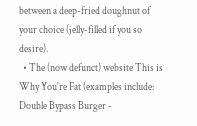between a deep-fried doughnut of your choice (jelly-filled if you so desire).
  • The (now defunct) website This is Why You're Fat (examples include: Double Bypass Burger -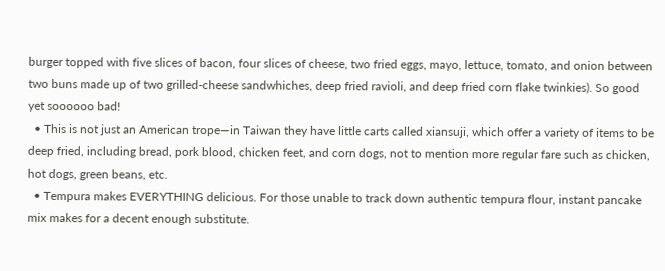burger topped with five slices of bacon, four slices of cheese, two fried eggs, mayo, lettuce, tomato, and onion between two buns made up of two grilled-cheese sandwhiches, deep fried ravioli, and deep fried corn flake twinkies). So good yet soooooo bad!
  • This is not just an American trope—in Taiwan they have little carts called xiansuji, which offer a variety of items to be deep fried, including bread, pork blood, chicken feet, and corn dogs, not to mention more regular fare such as chicken, hot dogs, green beans, etc.
  • Tempura makes EVERYTHING delicious. For those unable to track down authentic tempura flour, instant pancake mix makes for a decent enough substitute.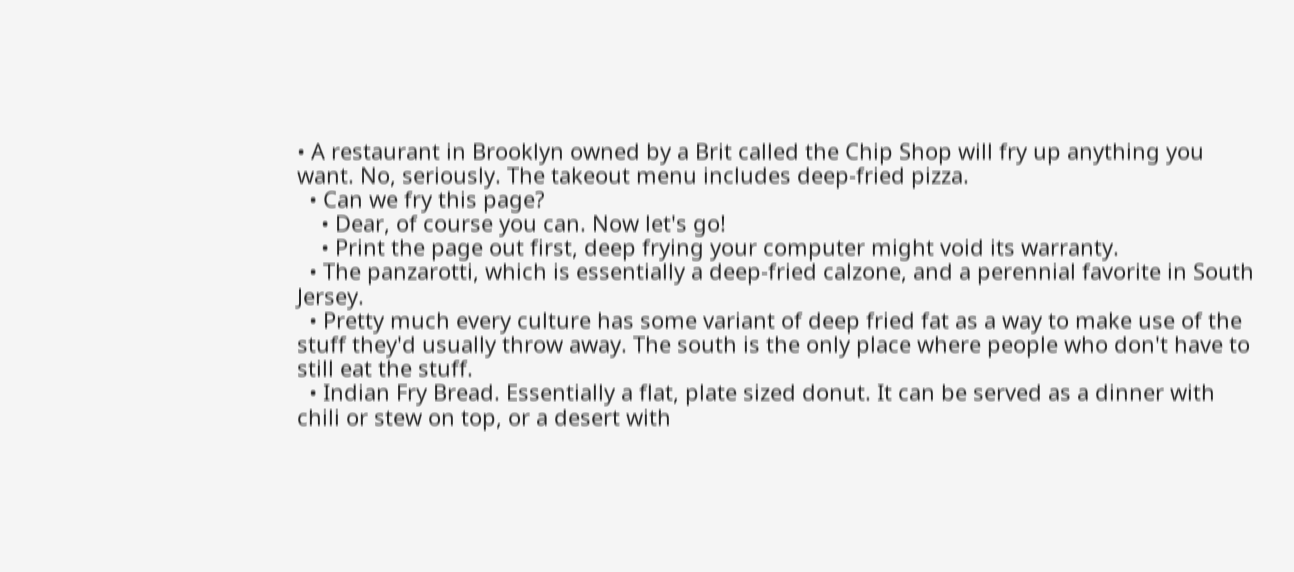• A restaurant in Brooklyn owned by a Brit called the Chip Shop will fry up anything you want. No, seriously. The takeout menu includes deep-fried pizza.
  • Can we fry this page?
    • Dear, of course you can. Now let's go!
    • Print the page out first, deep frying your computer might void its warranty.
  • The panzarotti, which is essentially a deep-fried calzone, and a perennial favorite in South Jersey.
  • Pretty much every culture has some variant of deep fried fat as a way to make use of the stuff they'd usually throw away. The south is the only place where people who don't have to still eat the stuff.
  • Indian Fry Bread. Essentially a flat, plate sized donut. It can be served as a dinner with chili or stew on top, or a desert with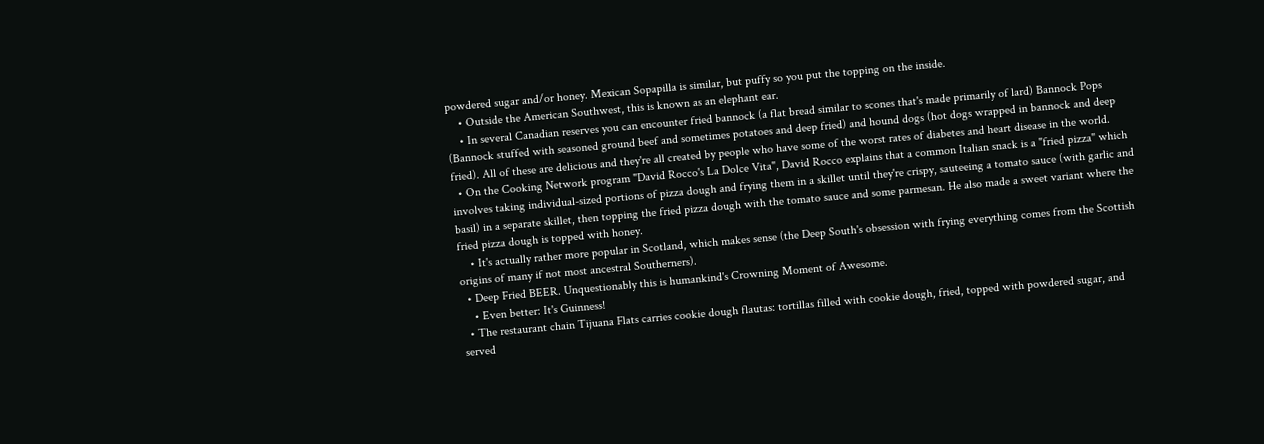powdered sugar and/or honey. Mexican Sopapilla is similar, but puffy so you put the topping on the inside.
    • Outside the American Southwest, this is known as an elephant ear.
    • In several Canadian reserves you can encounter fried bannock (a flat bread similar to scones that's made primarily of lard) Bannock Pops (Bannock stuffed with seasoned ground beef and sometimes potatoes and deep fried) and hound dogs (hot dogs wrapped in bannock and deep fried). All of these are delicious and they're all created by people who have some of the worst rates of diabetes and heart disease in the world.
  • On the Cooking Network program "David Rocco's La Dolce Vita", David Rocco explains that a common Italian snack is a "fried pizza" which involves taking individual-sized portions of pizza dough and frying them in a skillet until they're crispy, sauteeing a tomato sauce (with garlic and basil) in a separate skillet, then topping the fried pizza dough with the tomato sauce and some parmesan. He also made a sweet variant where the fried pizza dough is topped with honey.
    • It's actually rather more popular in Scotland, which makes sense (the Deep South's obsession with frying everything comes from the Scottish origins of many if not most ancestral Southerners).
  • Deep Fried BEER. Unquestionably this is humankind's Crowning Moment of Awesome.
    • Even better: It's Guinness!
  • The restaurant chain Tijuana Flats carries cookie dough flautas: tortillas filled with cookie dough, fried, topped with powdered sugar, and served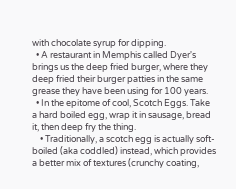with chocolate syrup for dipping.
  • A restaurant in Memphis called Dyer's brings us the deep fried burger, where they deep fried their burger patties in the same grease they have been using for 100 years.
  • In the epitome of cool, Scotch Eggs. Take a hard boiled egg, wrap it in sausage, bread it, then deep fry the thing.
    • Traditionally, a scotch egg is actually soft-boiled (aka coddled) instead, which provides a better mix of textures (crunchy coating,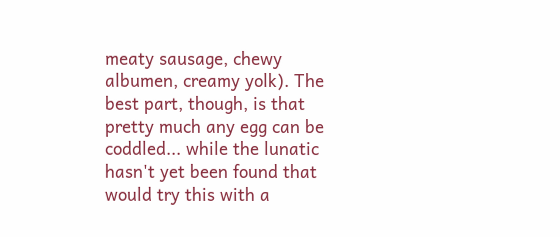meaty sausage, chewy albumen, creamy yolk). The best part, though, is that pretty much any egg can be coddled... while the lunatic hasn't yet been found that would try this with a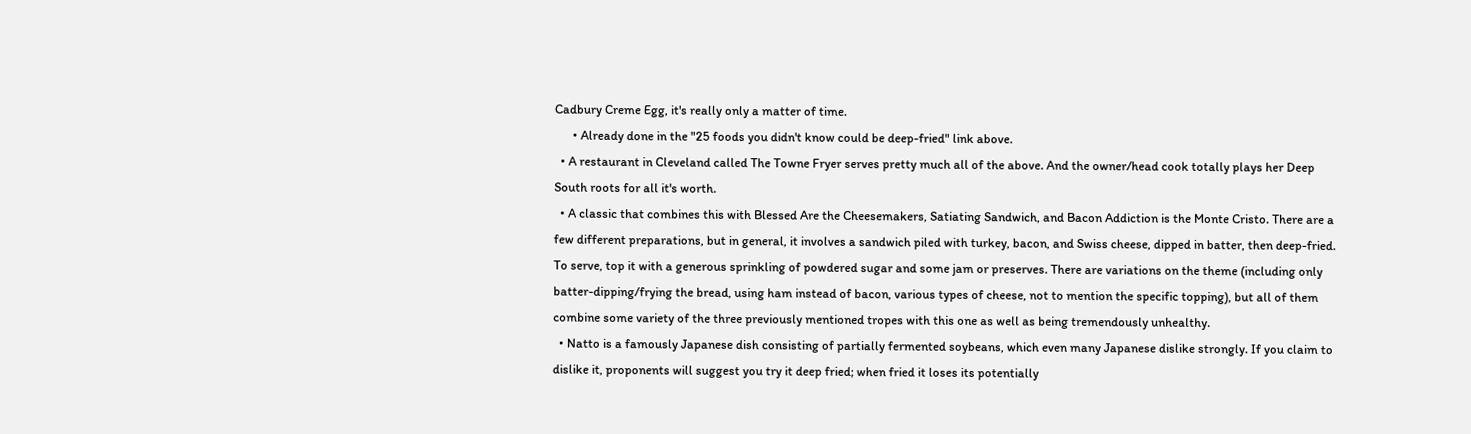Cadbury Creme Egg, it's really only a matter of time.
      • Already done in the "25 foods you didn't know could be deep-fried" link above.
  • A restaurant in Cleveland called The Towne Fryer serves pretty much all of the above. And the owner/head cook totally plays her Deep South roots for all it's worth.
  • A classic that combines this with Blessed Are the Cheesemakers, Satiating Sandwich, and Bacon Addiction is the Monte Cristo. There are a few different preparations, but in general, it involves a sandwich piled with turkey, bacon, and Swiss cheese, dipped in batter, then deep-fried. To serve, top it with a generous sprinkling of powdered sugar and some jam or preserves. There are variations on the theme (including only batter-dipping/frying the bread, using ham instead of bacon, various types of cheese, not to mention the specific topping), but all of them combine some variety of the three previously mentioned tropes with this one as well as being tremendously unhealthy.
  • Natto is a famously Japanese dish consisting of partially fermented soybeans, which even many Japanese dislike strongly. If you claim to dislike it, proponents will suggest you try it deep fried; when fried it loses its potentially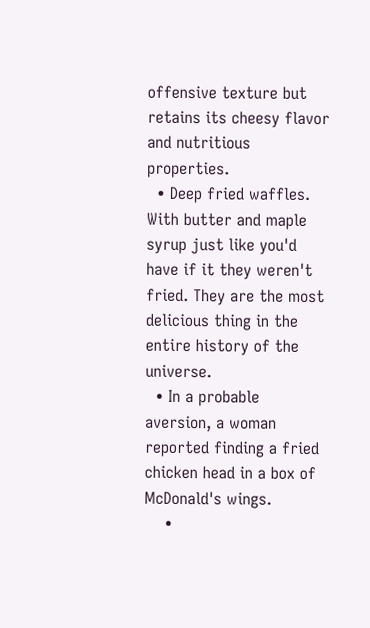offensive texture but retains its cheesy flavor and nutritious properties.
  • Deep fried waffles. With butter and maple syrup just like you'd have if it they weren't fried. They are the most delicious thing in the entire history of the universe.
  • In a probable aversion, a woman reported finding a fried chicken head in a box of McDonald's wings.
    •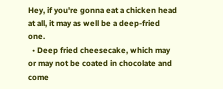Hey, if you're gonna eat a chicken head at all, it may as well be a deep-fried one.
  • Deep fried cheesecake, which may or may not be coated in chocolate and come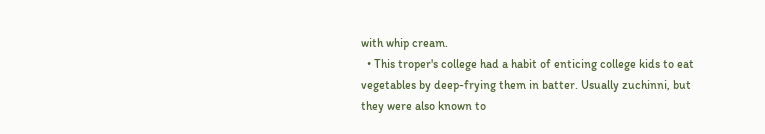with whip cream.
  • This troper's college had a habit of enticing college kids to eat vegetables by deep-frying them in batter. Usually zuchinni, but they were also known to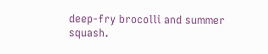deep-fry brocolli and summer squash.